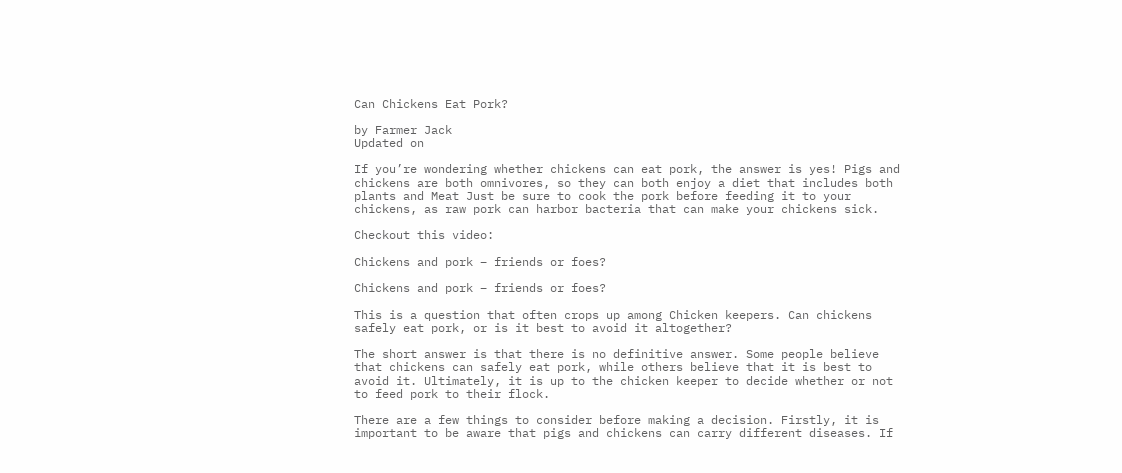Can Chickens Eat Pork?

by Farmer Jack
Updated on

If you’re wondering whether chickens can eat pork, the answer is yes! Pigs and chickens are both omnivores, so they can both enjoy a diet that includes both plants and Meat Just be sure to cook the pork before feeding it to your chickens, as raw pork can harbor bacteria that can make your chickens sick.

Checkout this video:

Chickens and pork – friends or foes?

Chickens and pork – friends or foes?

This is a question that often crops up among Chicken keepers. Can chickens safely eat pork, or is it best to avoid it altogether?

The short answer is that there is no definitive answer. Some people believe that chickens can safely eat pork, while others believe that it is best to avoid it. Ultimately, it is up to the chicken keeper to decide whether or not to feed pork to their flock.

There are a few things to consider before making a decision. Firstly, it is important to be aware that pigs and chickens can carry different diseases. If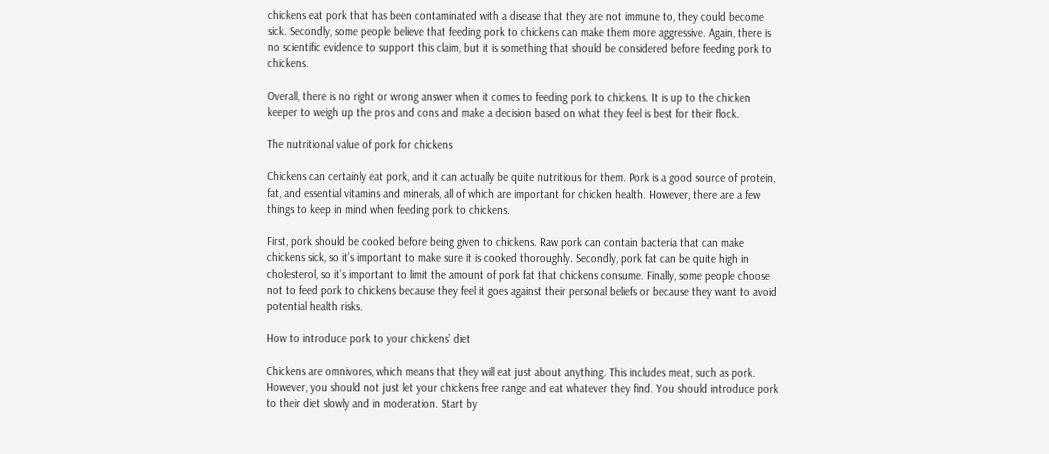chickens eat pork that has been contaminated with a disease that they are not immune to, they could become sick. Secondly, some people believe that feeding pork to chickens can make them more aggressive. Again, there is no scientific evidence to support this claim, but it is something that should be considered before feeding pork to chickens.

Overall, there is no right or wrong answer when it comes to feeding pork to chickens. It is up to the chicken keeper to weigh up the pros and cons and make a decision based on what they feel is best for their flock.

The nutritional value of pork for chickens

Chickens can certainly eat pork, and it can actually be quite nutritious for them. Pork is a good source of protein, fat, and essential vitamins and minerals, all of which are important for chicken health. However, there are a few things to keep in mind when feeding pork to chickens.

First, pork should be cooked before being given to chickens. Raw pork can contain bacteria that can make chickens sick, so it’s important to make sure it is cooked thoroughly. Secondly, pork fat can be quite high in cholesterol, so it’s important to limit the amount of pork fat that chickens consume. Finally, some people choose not to feed pork to chickens because they feel it goes against their personal beliefs or because they want to avoid potential health risks.

How to introduce pork to your chickens’ diet

Chickens are omnivores, which means that they will eat just about anything. This includes meat, such as pork. However, you should not just let your chickens free range and eat whatever they find. You should introduce pork to their diet slowly and in moderation. Start by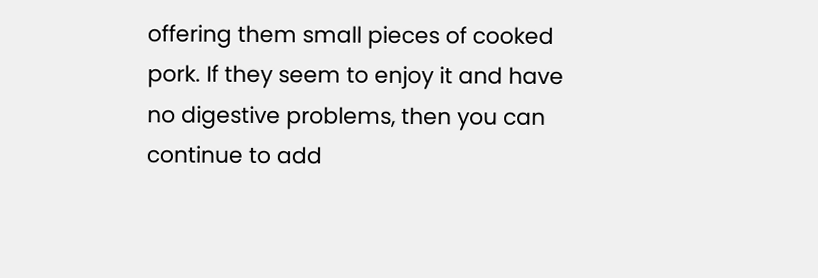offering them small pieces of cooked pork. If they seem to enjoy it and have no digestive problems, then you can continue to add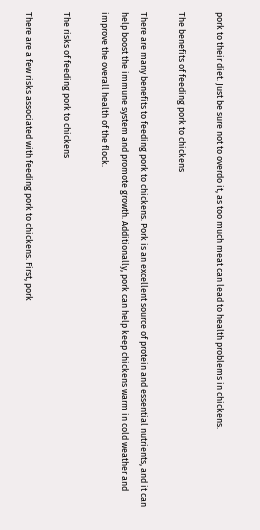pork to their diet. Just be sure not to overdo it, as too much meat can lead to health problems in chickens.

The benefits of feeding pork to chickens

There are many benefits to feeding pork to chickens. Pork is an excellent source of protein and essential nutrients, and it can help boost the immune system and promote growth. Additionally, pork can help keep chickens warm in cold weather and improve the overall health of the flock.

The risks of feeding pork to chickens

There are a few risks associated with feeding pork to chickens. First, pork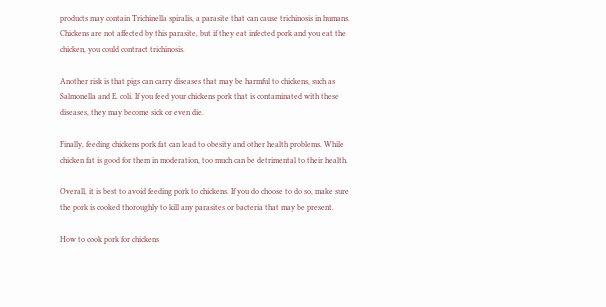products may contain Trichinella spiralis, a parasite that can cause trichinosis in humans. Chickens are not affected by this parasite, but if they eat infected pork and you eat the chicken, you could contract trichinosis.

Another risk is that pigs can carry diseases that may be harmful to chickens, such as Salmonella and E. coli. If you feed your chickens pork that is contaminated with these diseases, they may become sick or even die.

Finally, feeding chickens pork fat can lead to obesity and other health problems. While chicken fat is good for them in moderation, too much can be detrimental to their health.

Overall, it is best to avoid feeding pork to chickens. If you do choose to do so, make sure the pork is cooked thoroughly to kill any parasites or bacteria that may be present.

How to cook pork for chickens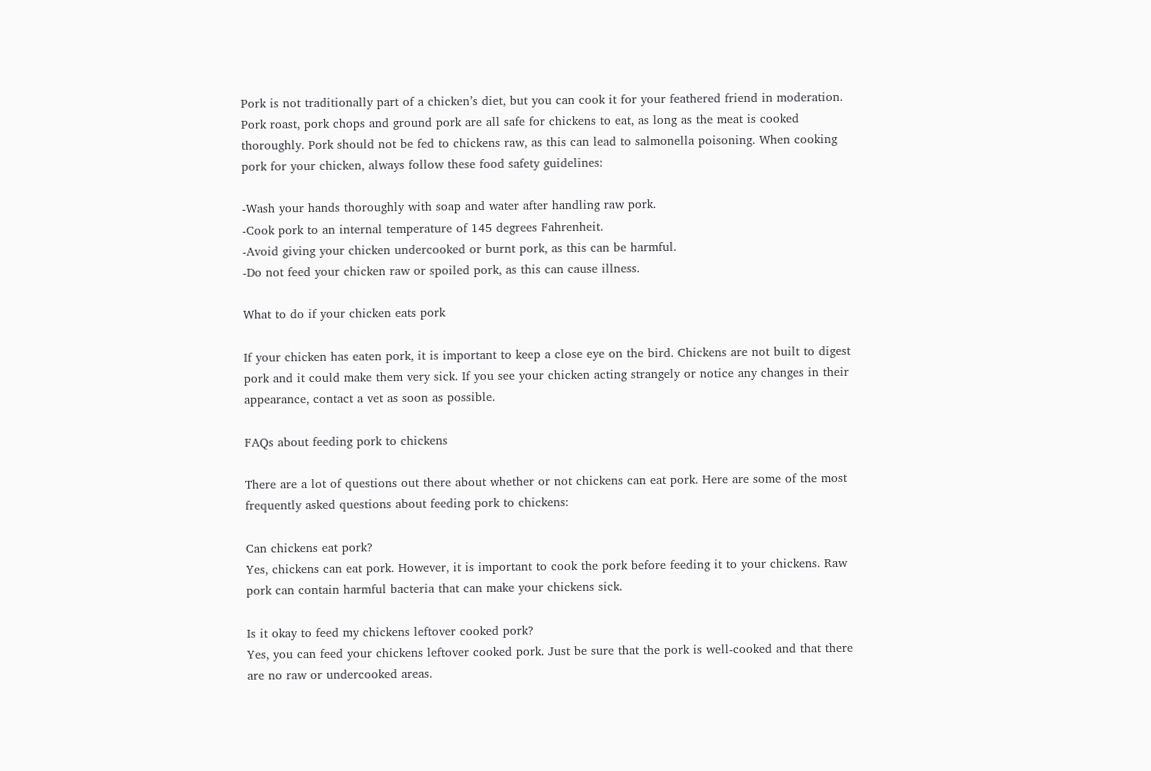Pork is not traditionally part of a chicken’s diet, but you can cook it for your feathered friend in moderation. Pork roast, pork chops and ground pork are all safe for chickens to eat, as long as the meat is cooked thoroughly. Pork should not be fed to chickens raw, as this can lead to salmonella poisoning. When cooking pork for your chicken, always follow these food safety guidelines:

-Wash your hands thoroughly with soap and water after handling raw pork.
-Cook pork to an internal temperature of 145 degrees Fahrenheit.
-Avoid giving your chicken undercooked or burnt pork, as this can be harmful.
-Do not feed your chicken raw or spoiled pork, as this can cause illness.

What to do if your chicken eats pork

If your chicken has eaten pork, it is important to keep a close eye on the bird. Chickens are not built to digest pork and it could make them very sick. If you see your chicken acting strangely or notice any changes in their appearance, contact a vet as soon as possible.

FAQs about feeding pork to chickens

There are a lot of questions out there about whether or not chickens can eat pork. Here are some of the most frequently asked questions about feeding pork to chickens:

Can chickens eat pork?
Yes, chickens can eat pork. However, it is important to cook the pork before feeding it to your chickens. Raw pork can contain harmful bacteria that can make your chickens sick.

Is it okay to feed my chickens leftover cooked pork?
Yes, you can feed your chickens leftover cooked pork. Just be sure that the pork is well-cooked and that there are no raw or undercooked areas.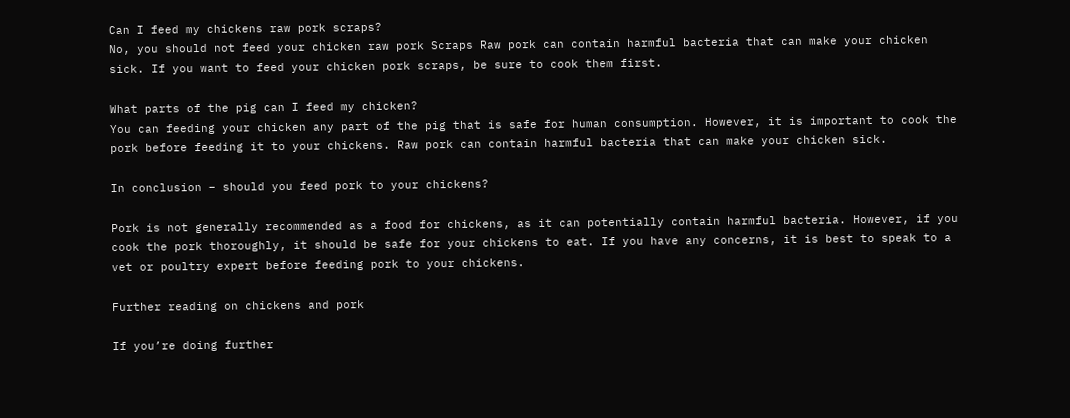Can I feed my chickens raw pork scraps?
No, you should not feed your chicken raw pork Scraps Raw pork can contain harmful bacteria that can make your chicken sick. If you want to feed your chicken pork scraps, be sure to cook them first.

What parts of the pig can I feed my chicken?
You can feeding your chicken any part of the pig that is safe for human consumption. However, it is important to cook the pork before feeding it to your chickens. Raw pork can contain harmful bacteria that can make your chicken sick.

In conclusion – should you feed pork to your chickens?

Pork is not generally recommended as a food for chickens, as it can potentially contain harmful bacteria. However, if you cook the pork thoroughly, it should be safe for your chickens to eat. If you have any concerns, it is best to speak to a vet or poultry expert before feeding pork to your chickens.

Further reading on chickens and pork

If you’re doing further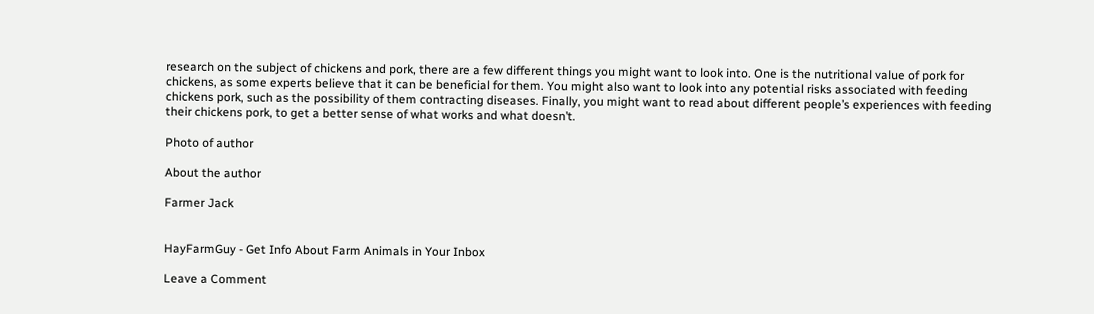research on the subject of chickens and pork, there are a few different things you might want to look into. One is the nutritional value of pork for chickens, as some experts believe that it can be beneficial for them. You might also want to look into any potential risks associated with feeding chickens pork, such as the possibility of them contracting diseases. Finally, you might want to read about different people’s experiences with feeding their chickens pork, to get a better sense of what works and what doesn’t.

Photo of author

About the author

Farmer Jack


HayFarmGuy - Get Info About Farm Animals in Your Inbox

Leave a Comment